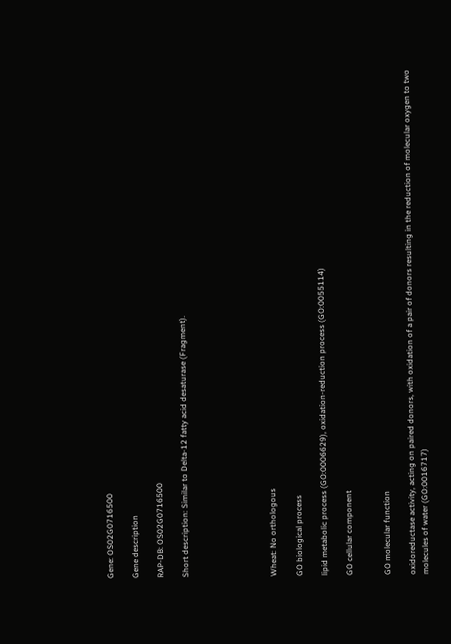Gene: OS02G0716500

Gene description

RAP-DB: OS02G0716500

Short description: Similar to Delta-12 fatty acid desaturase (Fragment).






Wheat: No orthologous

GO biological process

lipid metabolic process (GO:0006629), oxidation-reduction process (GO:0055114)

GO cellular component


GO molecular function

oxidoreductase activity, acting on paired donors, with oxidation of a pair of donors resulting in the reduction of molecular oxygen to two molecules of water (GO:0016717)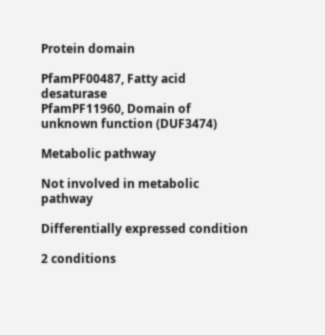Protein domain

PfamPF00487, Fatty acid desaturase
PfamPF11960, Domain of unknown function (DUF3474)

Metabolic pathway

Not involved in metabolic pathway

Differentially expressed condition

2 conditions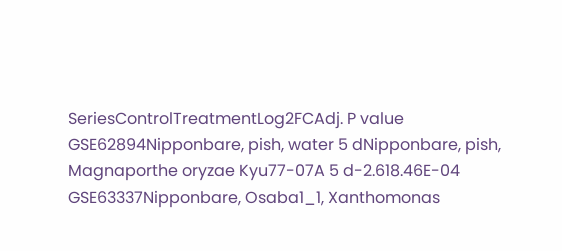SeriesControlTreatmentLog2FCAdj. P value
GSE62894Nipponbare, pish, water 5 dNipponbare, pish, Magnaporthe oryzae Kyu77-07A 5 d-2.618.46E-04
GSE63337Nipponbare, Osaba1_1, Xanthomonas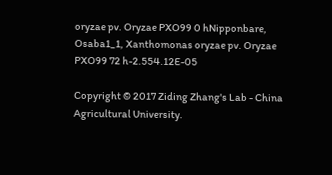oryzae pv. Oryzae PXO99 0 hNipponbare, Osaba1_1, Xanthomonas oryzae pv. Oryzae PXO99 72 h-2.554.12E-05

Copyright © 2017 Ziding Zhang's Lab - China Agricultural University.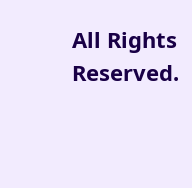All Rights Reserved.